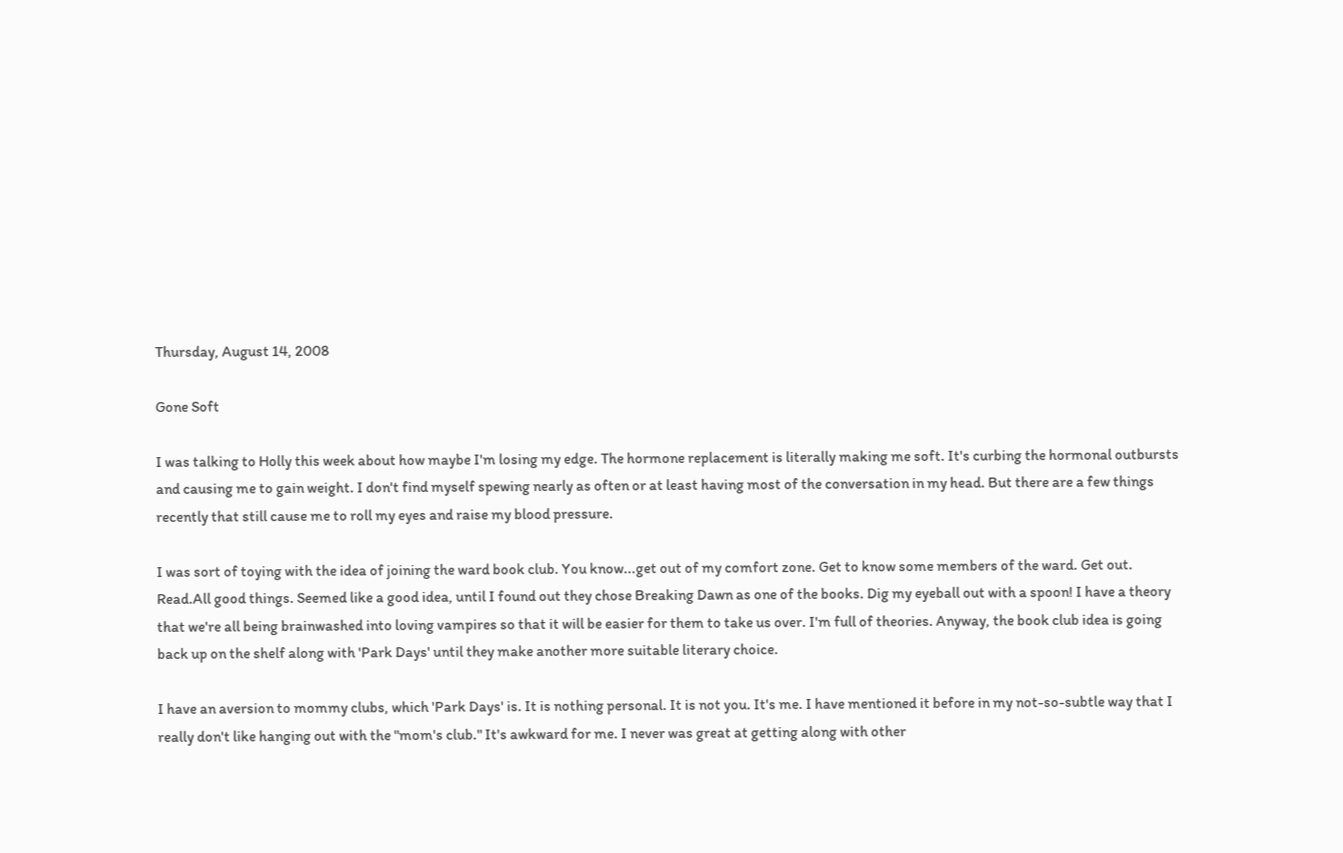Thursday, August 14, 2008

Gone Soft

I was talking to Holly this week about how maybe I'm losing my edge. The hormone replacement is literally making me soft. It's curbing the hormonal outbursts and causing me to gain weight. I don't find myself spewing nearly as often or at least having most of the conversation in my head. But there are a few things recently that still cause me to roll my eyes and raise my blood pressure.

I was sort of toying with the idea of joining the ward book club. You know...get out of my comfort zone. Get to know some members of the ward. Get out. Read.All good things. Seemed like a good idea, until I found out they chose Breaking Dawn as one of the books. Dig my eyeball out with a spoon! I have a theory that we're all being brainwashed into loving vampires so that it will be easier for them to take us over. I'm full of theories. Anyway, the book club idea is going back up on the shelf along with 'Park Days' until they make another more suitable literary choice.

I have an aversion to mommy clubs, which 'Park Days' is. It is nothing personal. It is not you. It's me. I have mentioned it before in my not-so-subtle way that I really don't like hanging out with the "mom's club." It's awkward for me. I never was great at getting along with other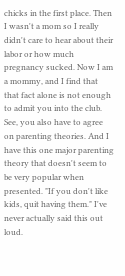chicks in the first place. Then I wasn't a mom so I really didn't care to hear about their labor or how much pregnancy sucked. Now I am a mommy, and I find that that fact alone is not enough to admit you into the club. See, you also have to agree on parenting theories. And I have this one major parenting theory that doesn't seem to be very popular when presented. "If you don't like kids, quit having them." I've never actually said this out loud.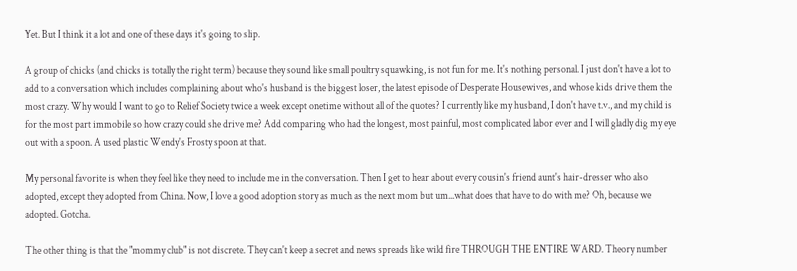Yet. But I think it a lot and one of these days it's going to slip.

A group of chicks (and chicks is totally the right term) because they sound like small poultry squawking, is not fun for me. It's nothing personal. I just don't have a lot to add to a conversation which includes complaining about who's husband is the biggest loser, the latest episode of Desperate Housewives, and whose kids drive them the most crazy. Why would I want to go to Relief Society twice a week except onetime without all of the quotes? I currently like my husband, I don't have t.v., and my child is for the most part immobile so how crazy could she drive me? Add comparing who had the longest, most painful, most complicated labor ever and I will gladly dig my eye out with a spoon. A used plastic Wendy's Frosty spoon at that.

My personal favorite is when they feel like they need to include me in the conversation. Then I get to hear about every cousin's friend aunt's hair-dresser who also adopted, except they adopted from China. Now, I love a good adoption story as much as the next mom but um...what does that have to do with me? Oh, because we adopted. Gotcha.

The other thing is that the "mommy club" is not discrete. They can't keep a secret and news spreads like wild fire THROUGH THE ENTIRE WARD. Theory number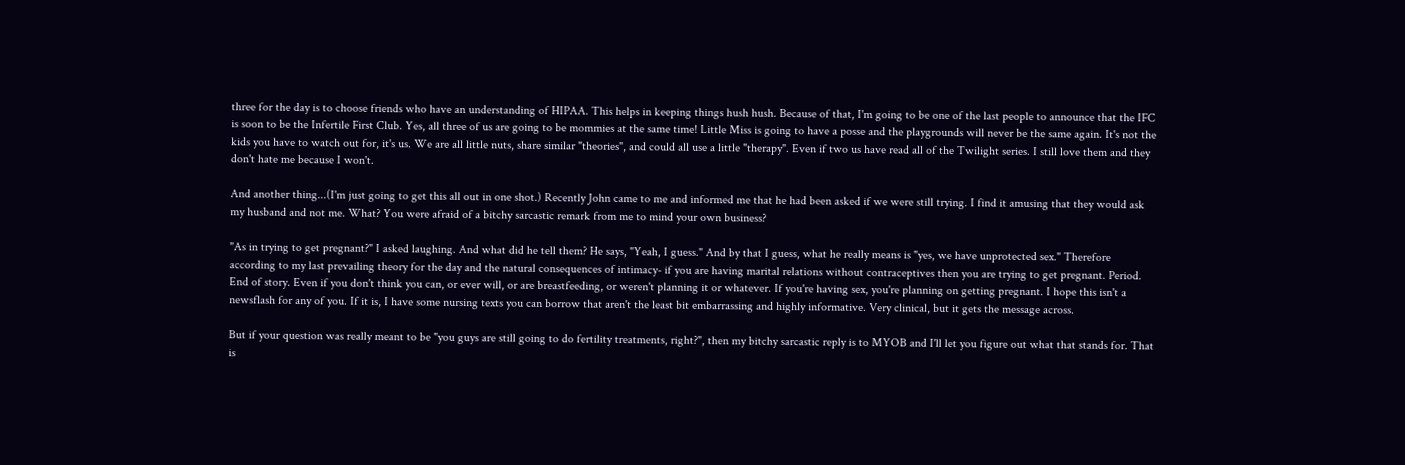three for the day is to choose friends who have an understanding of HIPAA. This helps in keeping things hush hush. Because of that, I'm going to be one of the last people to announce that the IFC is soon to be the Infertile First Club. Yes, all three of us are going to be mommies at the same time! Little Miss is going to have a posse and the playgrounds will never be the same again. It's not the kids you have to watch out for, it's us. We are all little nuts, share similar "theories", and could all use a little "therapy". Even if two us have read all of the Twilight series. I still love them and they don't hate me because I won't.

And another thing...(I'm just going to get this all out in one shot.) Recently John came to me and informed me that he had been asked if we were still trying. I find it amusing that they would ask my husband and not me. What? You were afraid of a bitchy sarcastic remark from me to mind your own business?

"As in trying to get pregnant?" I asked laughing. And what did he tell them? He says, "Yeah, I guess." And by that I guess, what he really means is "yes, we have unprotected sex." Therefore according to my last prevailing theory for the day and the natural consequences of intimacy- if you are having marital relations without contraceptives then you are trying to get pregnant. Period. End of story. Even if you don't think you can, or ever will, or are breastfeeding, or weren't planning it or whatever. If you're having sex, you're planning on getting pregnant. I hope this isn't a newsflash for any of you. If it is, I have some nursing texts you can borrow that aren't the least bit embarrassing and highly informative. Very clinical, but it gets the message across.

But if your question was really meant to be "you guys are still going to do fertility treatments, right?", then my bitchy sarcastic reply is to MYOB and I'll let you figure out what that stands for. That is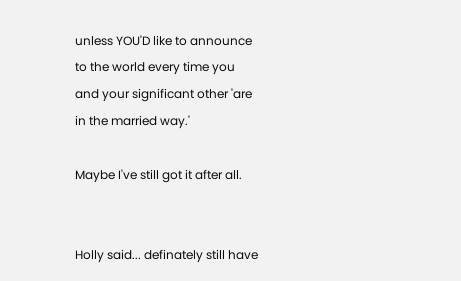unless YOU'D like to announce to the world every time you and your significant other 'are in the married way.'

Maybe I've still got it after all.


Holly said... definately still have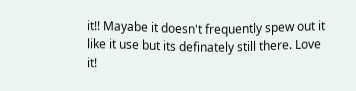it!! Mayabe it doesn't frequently spew out it like it use but its definately still there. Love it!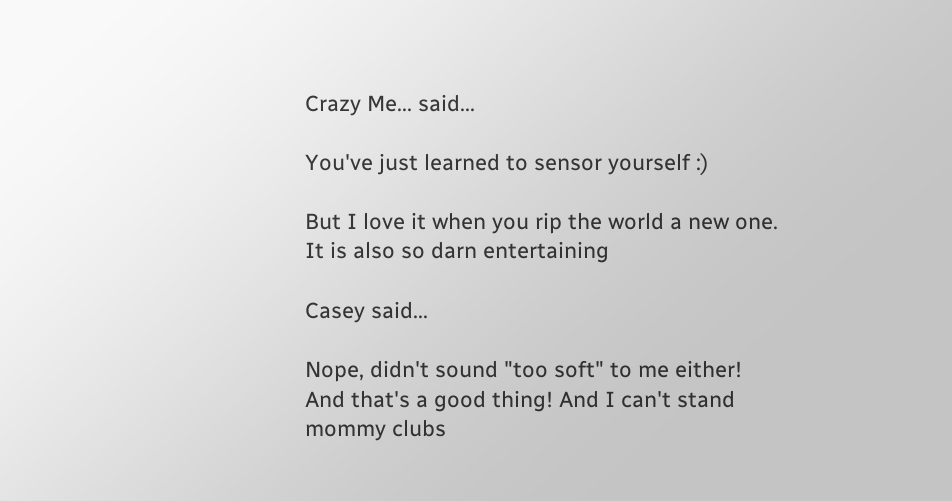Crazy Me... said...

You've just learned to sensor yourself :)

But I love it when you rip the world a new one. It is also so darn entertaining

Casey said...

Nope, didn't sound "too soft" to me either! And that's a good thing! And I can't stand mommy clubs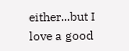either...but I love a good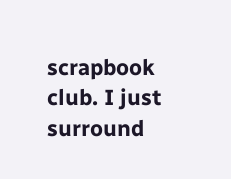scrapbook club. I just surround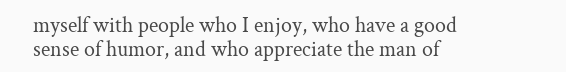myself with people who I enjoy, who have a good sense of humor, and who appreciate the man of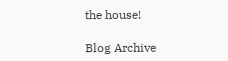the house!

Blog Archive